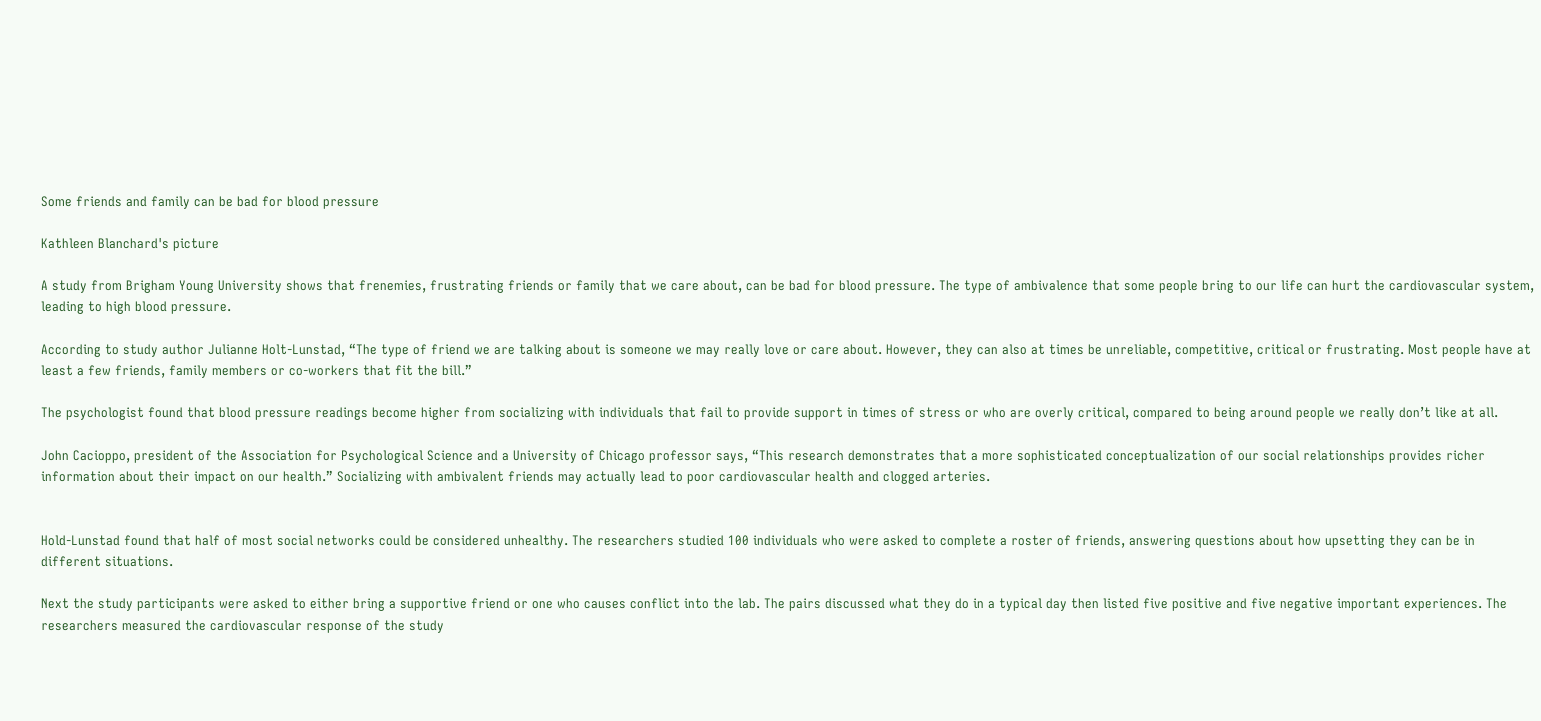Some friends and family can be bad for blood pressure

Kathleen Blanchard's picture

A study from Brigham Young University shows that frenemies, frustrating friends or family that we care about, can be bad for blood pressure. The type of ambivalence that some people bring to our life can hurt the cardiovascular system, leading to high blood pressure.

According to study author Julianne Holt-Lunstad, “The type of friend we are talking about is someone we may really love or care about. However, they can also at times be unreliable, competitive, critical or frustrating. Most people have at least a few friends, family members or co-workers that fit the bill.”

The psychologist found that blood pressure readings become higher from socializing with individuals that fail to provide support in times of stress or who are overly critical, compared to being around people we really don’t like at all.

John Cacioppo, president of the Association for Psychological Science and a University of Chicago professor says, “This research demonstrates that a more sophisticated conceptualization of our social relationships provides richer information about their impact on our health.” Socializing with ambivalent friends may actually lead to poor cardiovascular health and clogged arteries.


Hold-Lunstad found that half of most social networks could be considered unhealthy. The researchers studied 100 individuals who were asked to complete a roster of friends, answering questions about how upsetting they can be in different situations.

Next the study participants were asked to either bring a supportive friend or one who causes conflict into the lab. The pairs discussed what they do in a typical day then listed five positive and five negative important experiences. The researchers measured the cardiovascular response of the study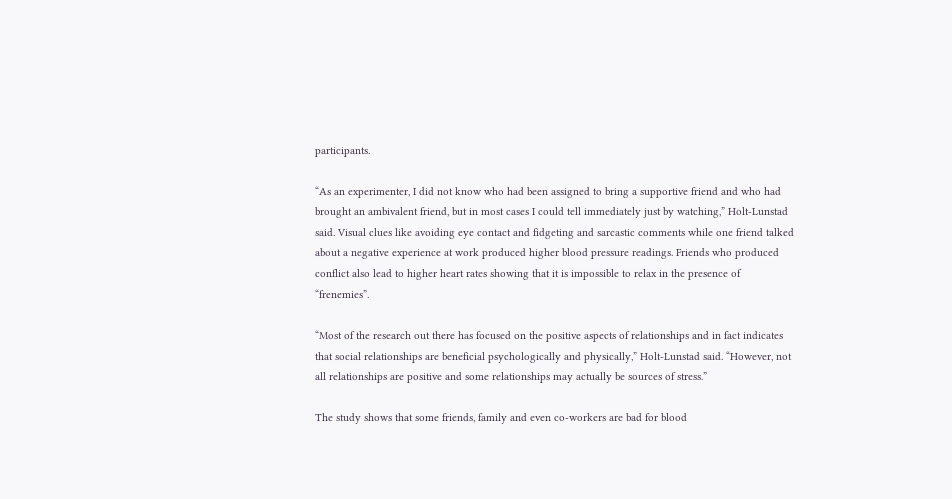participants.

“As an experimenter, I did not know who had been assigned to bring a supportive friend and who had brought an ambivalent friend, but in most cases I could tell immediately just by watching,” Holt-Lunstad said. Visual clues like avoiding eye contact and fidgeting and sarcastic comments while one friend talked about a negative experience at work produced higher blood pressure readings. Friends who produced conflict also lead to higher heart rates showing that it is impossible to relax in the presence of “frenemies”.

“Most of the research out there has focused on the positive aspects of relationships and in fact indicates that social relationships are beneficial psychologically and physically,” Holt-Lunstad said. “However, not all relationships are positive and some relationships may actually be sources of stress.”

The study shows that some friends, family and even co-workers are bad for blood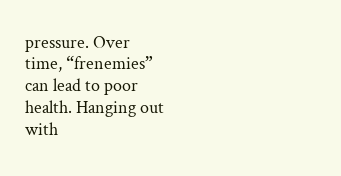pressure. Over time, “frenemies” can lead to poor health. Hanging out with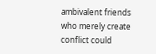ambivalent friends who merely create conflict could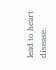lead to heart disease.